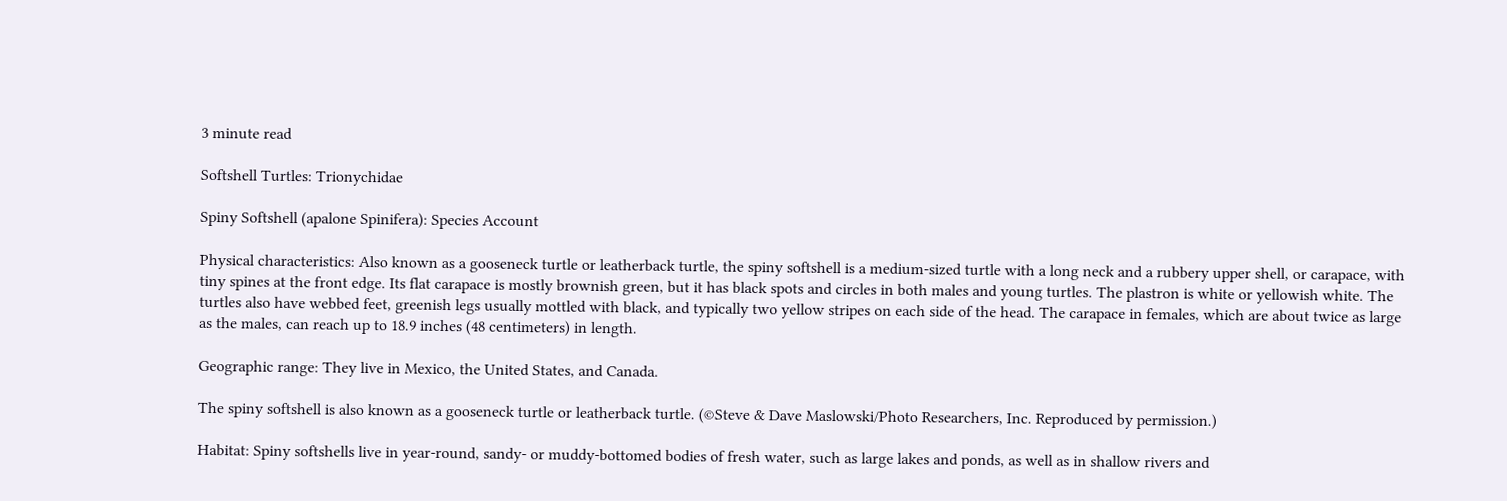3 minute read

Softshell Turtles: Trionychidae

Spiny Softshell (apalone Spinifera): Species Account

Physical characteristics: Also known as a gooseneck turtle or leatherback turtle, the spiny softshell is a medium-sized turtle with a long neck and a rubbery upper shell, or carapace, with tiny spines at the front edge. Its flat carapace is mostly brownish green, but it has black spots and circles in both males and young turtles. The plastron is white or yellowish white. The turtles also have webbed feet, greenish legs usually mottled with black, and typically two yellow stripes on each side of the head. The carapace in females, which are about twice as large as the males, can reach up to 18.9 inches (48 centimeters) in length.

Geographic range: They live in Mexico, the United States, and Canada.

The spiny softshell is also known as a gooseneck turtle or leatherback turtle. (©Steve & Dave Maslowski/Photo Researchers, Inc. Reproduced by permission.)

Habitat: Spiny softshells live in year-round, sandy- or muddy-bottomed bodies of fresh water, such as large lakes and ponds, as well as in shallow rivers and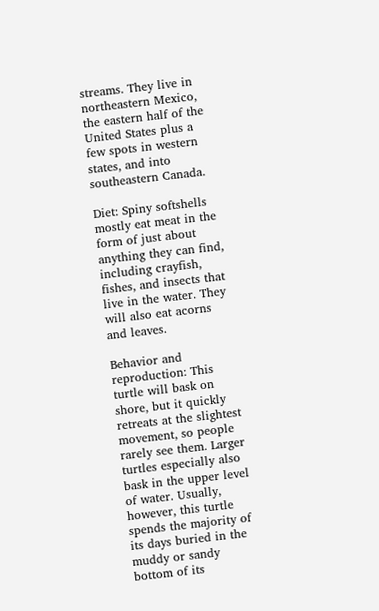streams. They live in northeastern Mexico, the eastern half of the United States plus a few spots in western states, and into southeastern Canada.

Diet: Spiny softshells mostly eat meat in the form of just about anything they can find, including crayfish, fishes, and insects that live in the water. They will also eat acorns and leaves.

Behavior and reproduction: This turtle will bask on shore, but it quickly retreats at the slightest movement, so people rarely see them. Larger turtles especially also bask in the upper level of water. Usually, however, this turtle spends the majority of its days buried in the muddy or sandy bottom of its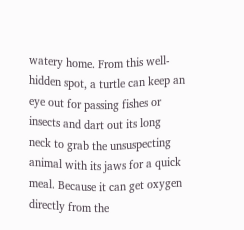watery home. From this well-hidden spot, a turtle can keep an eye out for passing fishes or insects and dart out its long neck to grab the unsuspecting animal with its jaws for a quick meal. Because it can get oxygen directly from the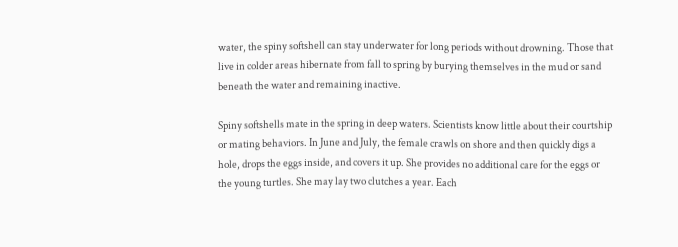water, the spiny softshell can stay underwater for long periods without drowning. Those that live in colder areas hibernate from fall to spring by burying themselves in the mud or sand beneath the water and remaining inactive.

Spiny softshells mate in the spring in deep waters. Scientists know little about their courtship or mating behaviors. In June and July, the female crawls on shore and then quickly digs a hole, drops the eggs inside, and covers it up. She provides no additional care for the eggs or the young turtles. She may lay two clutches a year. Each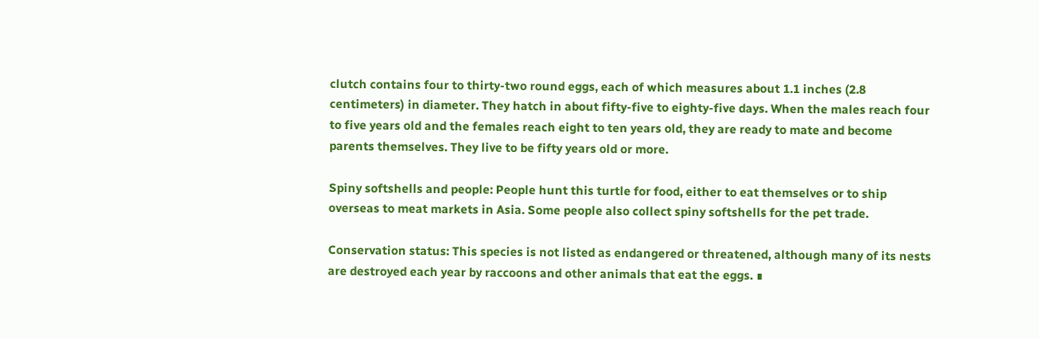clutch contains four to thirty-two round eggs, each of which measures about 1.1 inches (2.8 centimeters) in diameter. They hatch in about fifty-five to eighty-five days. When the males reach four to five years old and the females reach eight to ten years old, they are ready to mate and become parents themselves. They live to be fifty years old or more.

Spiny softshells and people: People hunt this turtle for food, either to eat themselves or to ship overseas to meat markets in Asia. Some people also collect spiny softshells for the pet trade.

Conservation status: This species is not listed as endangered or threatened, although many of its nests are destroyed each year by raccoons and other animals that eat the eggs. ∎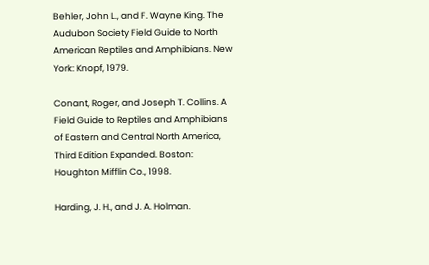Behler, John L., and F. Wayne King. The Audubon Society Field Guide to North American Reptiles and Amphibians. New York: Knopf, 1979.

Conant, Roger, and Joseph T. Collins. A Field Guide to Reptiles and Amphibians of Eastern and Central North America, Third Edition Expanded. Boston: Houghton Mifflin Co., 1998.

Harding, J. H., and J. A. Holman.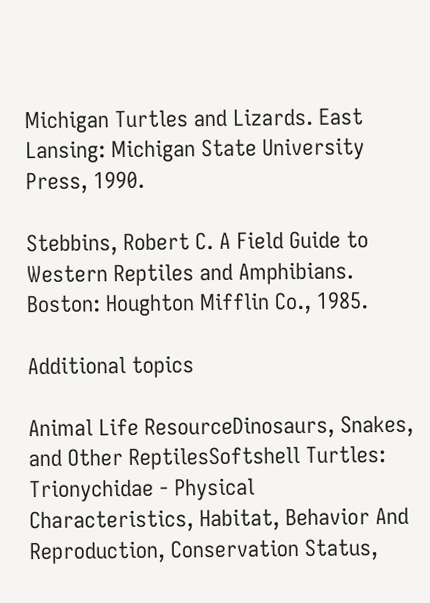Michigan Turtles and Lizards. East Lansing: Michigan State University Press, 1990.

Stebbins, Robert C. A Field Guide to Western Reptiles and Amphibians. Boston: Houghton Mifflin Co., 1985.

Additional topics

Animal Life ResourceDinosaurs, Snakes, and Other ReptilesSoftshell Turtles: Trionychidae - Physical Characteristics, Habitat, Behavior And Reproduction, Conservation Status,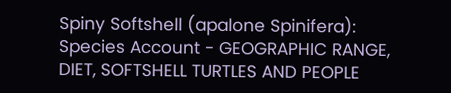Spiny Softshell (apalone Spinifera): Species Account - GEOGRAPHIC RANGE, DIET, SOFTSHELL TURTLES AND PEOPLE